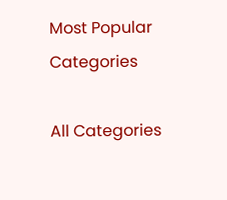Most Popular Categories

All Categories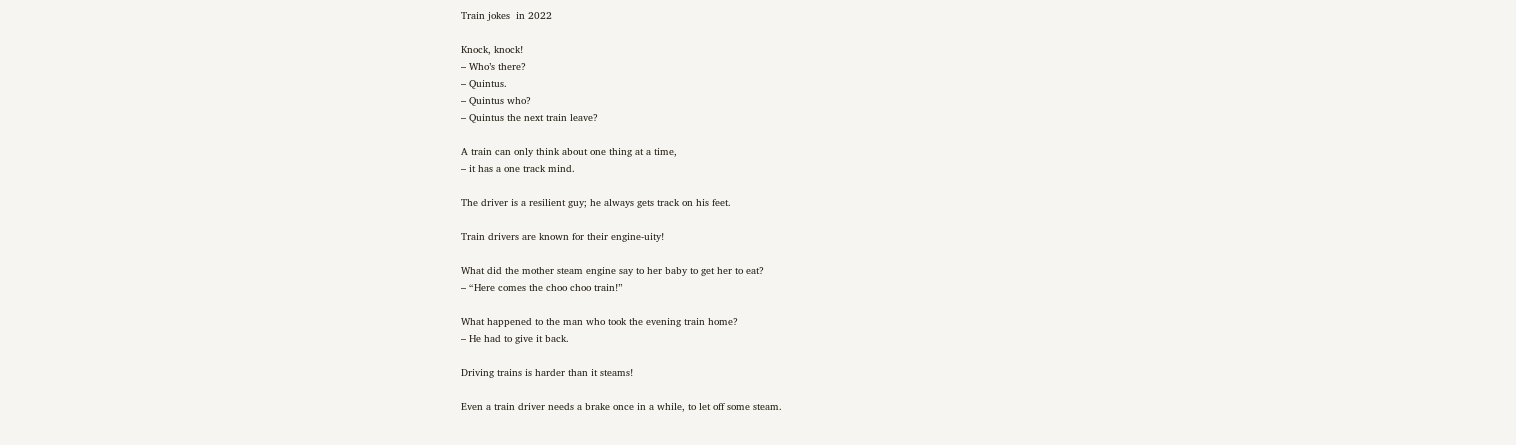Train jokes  in 2022

Knock, knock!
– Who’s there?
– Quintus.
– Quintus who?
– Quintus the next train leave?

A train can only think about one thing at a time,
– it has a one track mind.

The driver is a resilient guy; he always gets track on his feet.

Train drivers are known for their engine-uity!

What did the mother steam engine say to her baby to get her to eat?
– “Here comes the choo choo train!”

What happened to the man who took the evening train home?
– He had to give it back.

Driving trains is harder than it steams!

Even a train driver needs a brake once in a while, to let off some steam.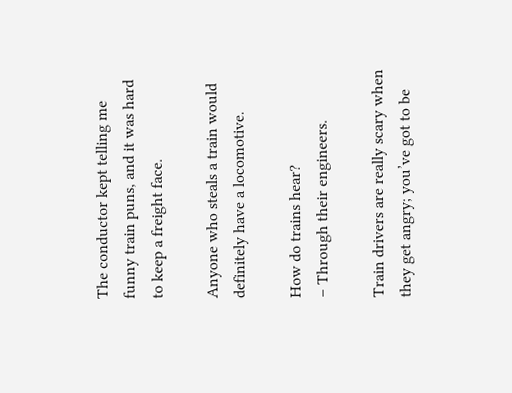The conductor kept telling me funny train puns, and it was hard to keep a freight face.

Anyone who steals a train would definitely have a locomotive.

How do trains hear?
– Through their engineers.

Train drivers are really scary when they get angry; you’ve got to be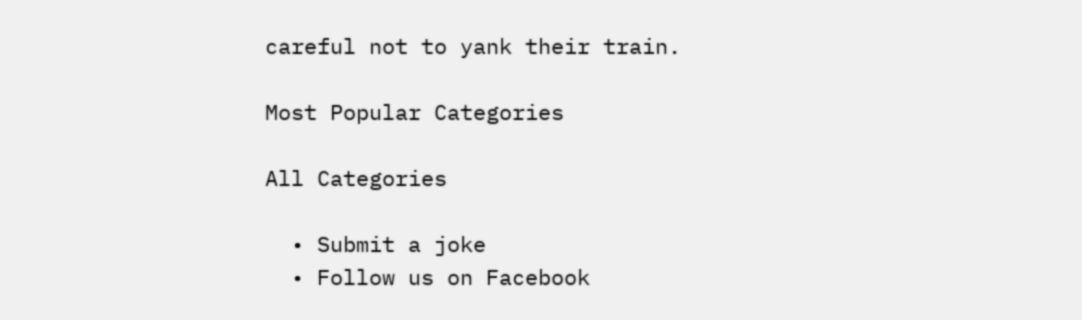careful not to yank their train.

Most Popular Categories

All Categories

  • Submit a joke
  • Follow us on Facebook